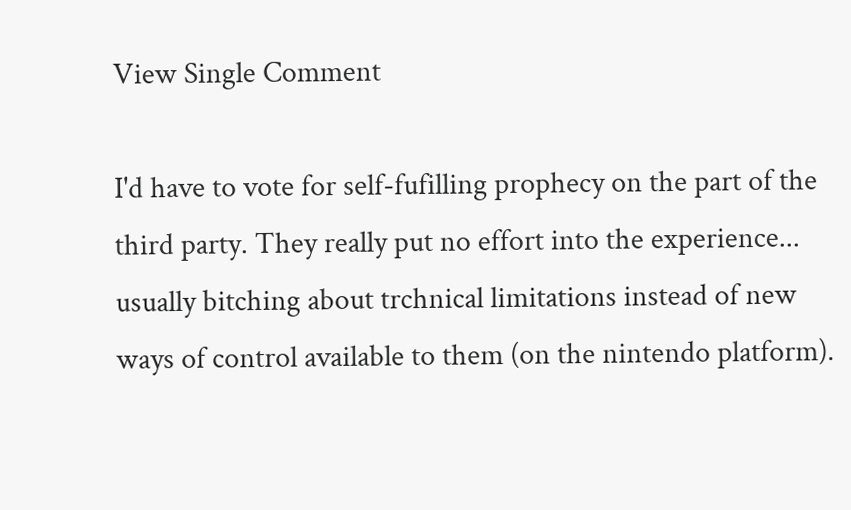View Single Comment

I'd have to vote for self-fufilling prophecy on the part of the third party. They really put no effort into the experience... usually bitching about trchnical limitations instead of new ways of control available to them (on the nintendo platform).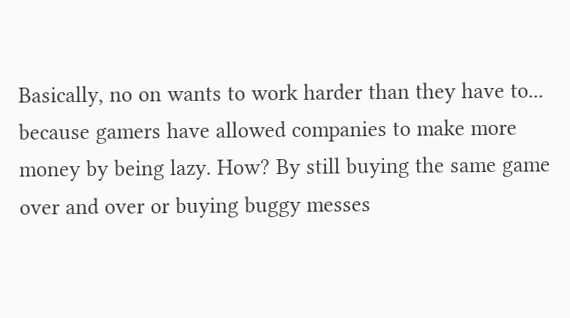Basically, no on wants to work harder than they have to... because gamers have allowed companies to make more money by being lazy. How? By still buying the same game over and over or buying buggy messes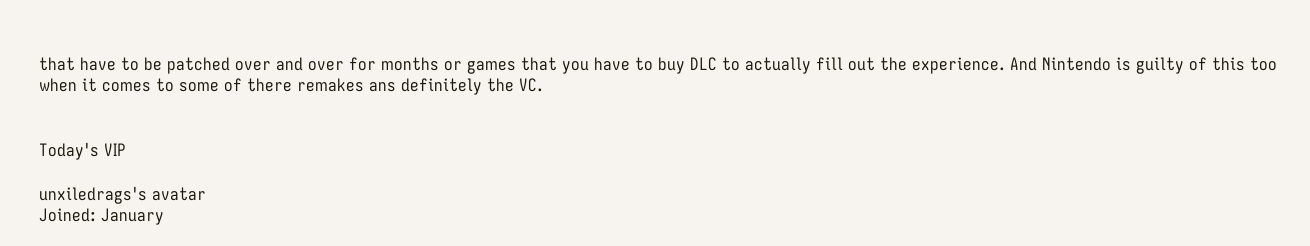that have to be patched over and over for months or games that you have to buy DLC to actually fill out the experience. And Nintendo is guilty of this too when it comes to some of there remakes ans definitely the VC.


Today's VIP

unxiledrags's avatar
Joined: January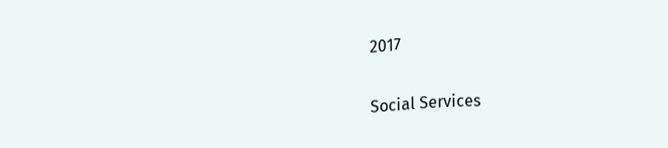2017

Social Services